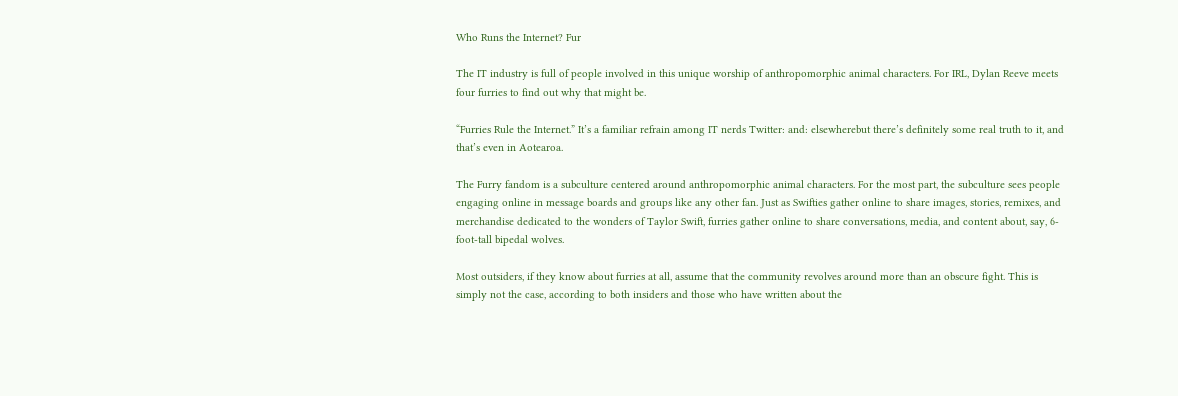Who Runs the Internet? Fur

The IT industry is full of people involved in this unique worship of anthropomorphic animal characters. For IRL, Dylan Reeve meets four furries to find out why that might be.

“Furries Rule the Internet.” It’s a familiar refrain among IT nerds Twitter: and: elsewherebut there’s definitely some real truth to it, and that’s even in Aotearoa.

The Furry fandom is a subculture centered around anthropomorphic animal characters. For the most part, the subculture sees people engaging online in message boards and groups like any other fan. Just as Swifties gather online to share images, stories, remixes, and merchandise dedicated to the wonders of Taylor Swift, furries gather online to share conversations, media, and content about, say, 6-foot-tall bipedal wolves.

Most outsiders, if they know about furries at all, assume that the community revolves around more than an obscure fight. This is simply not the case, according to both insiders and those who have written about the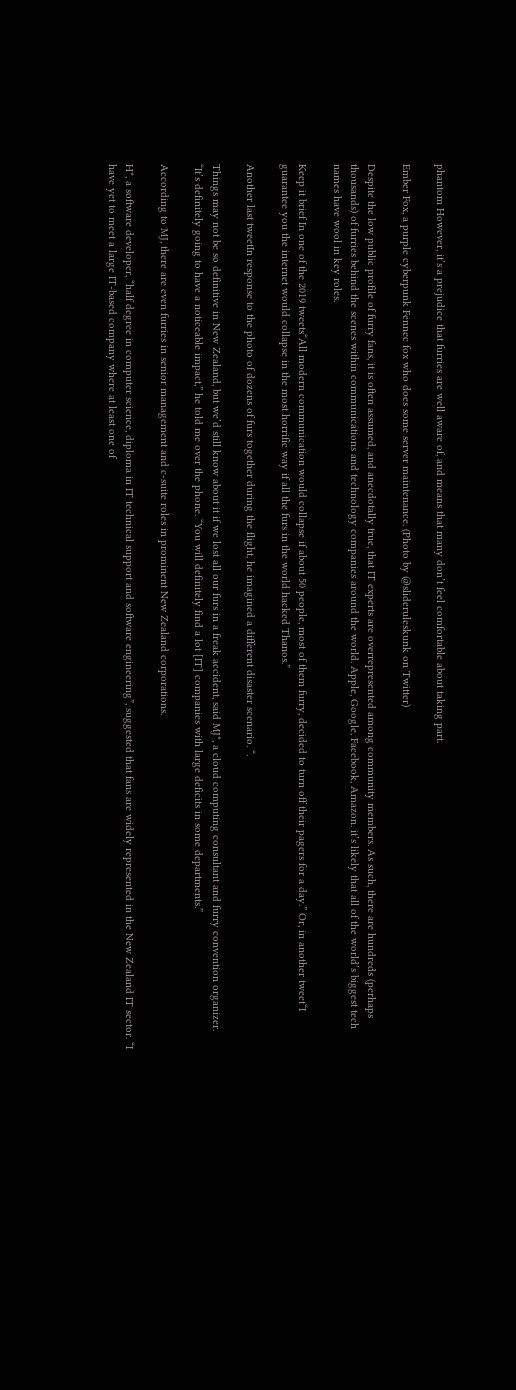phantom However, it’s a prejudice that furries are well aware of, and means that many don’t feel comfortable about taking part.

Ember Fox, a purple cyberpunk Fennec fox who does some server maintenance. (Photo by @slideruleskunk on Twitter)

Despite the low public profile of furry fans, it is often assumed, and anecdotally true, that IT experts are overrepresented among community members. As such, there are hundreds (perhaps thousands) of furries behind the scenes within communications and technology companies around the world. Apple, Google, Facebook, Amazon. it’s likely that all of the world’s biggest tech names have wool in key roles.

Keep it brief In one of the 2019 tweets“All modern communication would collapse if about 50 people, most of them furry, decided to turn off their pagers for a day.” Or, in another tweet“I guarantee you the internet would collapse in the most horrific way if all the furs in the world hacked Thanos.”

Another last tweetIn response to the photo of dozens of furs together during the flight, he imagined a different disaster scenario. “.

Things may not be so definitive in New Zealand, but we’d still know about it if we lost all our furs in a freak accident, said MJ*, a cloud computing consultant and furry convention organizer. “It’s definitely going to have a noticeable impact,” he told me over the phone. “You will definitely find a lot [IT] companies with large deficits in some departments.”

According to MJ, there are even furries in senior management and c-suite roles in prominent New Zealand corporations.

H*, a software developer, “half degree in computer science, diploma in IT technical support and software engineering”, suggested that fans are widely represented in the New Zealand IT sector. “I have yet to meet a large IT-based company where at least one of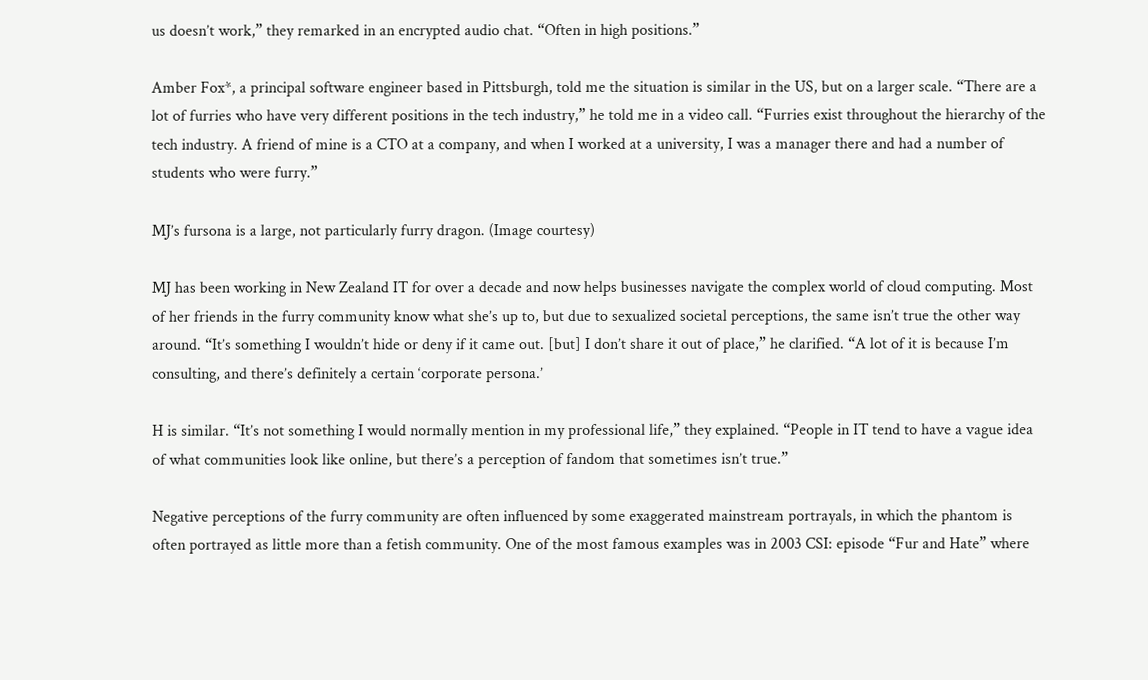us doesn’t work,” they remarked in an encrypted audio chat. “Often in high positions.”

Amber Fox*, a principal software engineer based in Pittsburgh, told me the situation is similar in the US, but on a larger scale. “There are a lot of furries who have very different positions in the tech industry,” he told me in a video call. “Furries exist throughout the hierarchy of the tech industry. A friend of mine is a CTO at a company, and when I worked at a university, I was a manager there and had a number of students who were furry.”

MJ’s fursona is a large, not particularly furry dragon. (Image courtesy)

MJ has been working in New Zealand IT for over a decade and now helps businesses navigate the complex world of cloud computing. Most of her friends in the furry community know what she’s up to, but due to sexualized societal perceptions, the same isn’t true the other way around. “It’s something I wouldn’t hide or deny if it came out. [but] I don’t share it out of place,” he clarified. “A lot of it is because I’m consulting, and there’s definitely a certain ‘corporate persona.’

H is similar. “It’s not something I would normally mention in my professional life,” they explained. “People in IT tend to have a vague idea of what communities look like online, but there’s a perception of fandom that sometimes isn’t true.”

Negative perceptions of the furry community are often influenced by some exaggerated mainstream portrayals, in which the phantom is often portrayed as little more than a fetish community. One of the most famous examples was in 2003 CSI: episode “Fur and Hate” where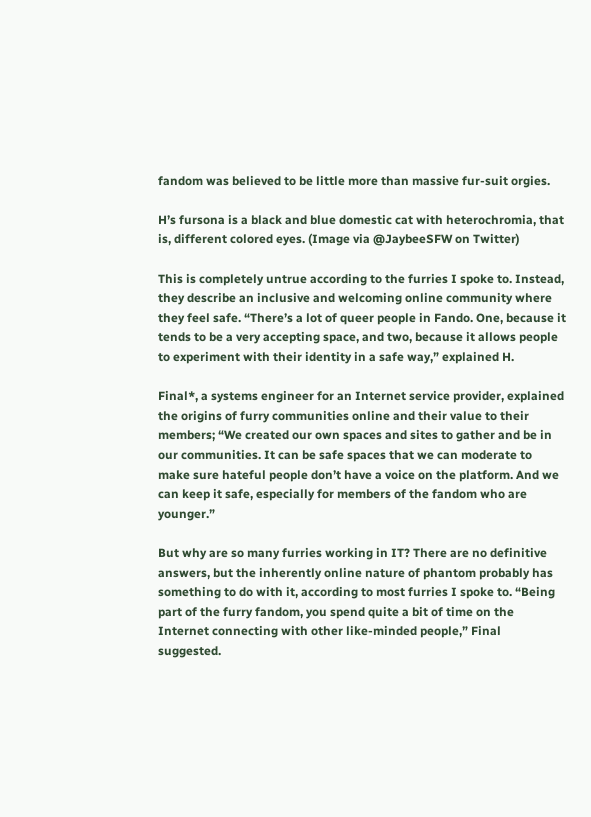fandom was believed to be little more than massive fur-suit orgies.

H’s fursona is a black and blue domestic cat with heterochromia, that is, different colored eyes. (Image via @JaybeeSFW on Twitter)

This is completely untrue according to the furries I spoke to. Instead, they describe an inclusive and welcoming online community where they feel safe. “There’s a lot of queer people in Fando. One, because it tends to be a very accepting space, and two, because it allows people to experiment with their identity in a safe way,” explained H.

Final*, a systems engineer for an Internet service provider, explained the origins of furry communities online and their value to their members; “We created our own spaces and sites to gather and be in our communities. It can be safe spaces that we can moderate to make sure hateful people don’t have a voice on the platform. And we can keep it safe, especially for members of the fandom who are younger.”

But why are so many furries working in IT? There are no definitive answers, but the inherently online nature of phantom probably has something to do with it, according to most furries I spoke to. “Being part of the furry fandom, you spend quite a bit of time on the Internet connecting with other like-minded people,” Final suggested.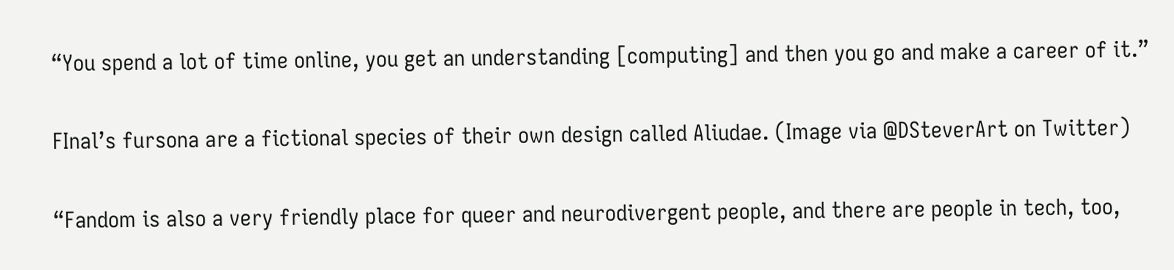“You spend a lot of time online, you get an understanding [computing] and then you go and make a career of it.”

FInal’s fursona are a fictional species of their own design called Aliudae. (Image via @DSteverArt on Twitter)

“Fandom is also a very friendly place for queer and neurodivergent people, and there are people in tech, too,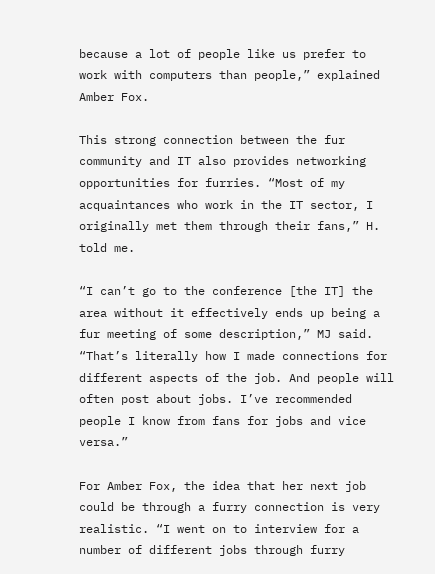because a lot of people like us prefer to work with computers than people,” explained Amber Fox.

This strong connection between the fur community and IT also provides networking opportunities for furries. “Most of my acquaintances who work in the IT sector, I originally met them through their fans,” H. told me.

“I can’t go to the conference [the IT] the area without it effectively ends up being a fur meeting of some description,” MJ said. “That’s literally how I made connections for different aspects of the job. And people will often post about jobs. I’ve recommended people I know from fans for jobs and vice versa.”

For Amber Fox, the idea that her next job could be through a furry connection is very realistic. “I went on to interview for a number of different jobs through furry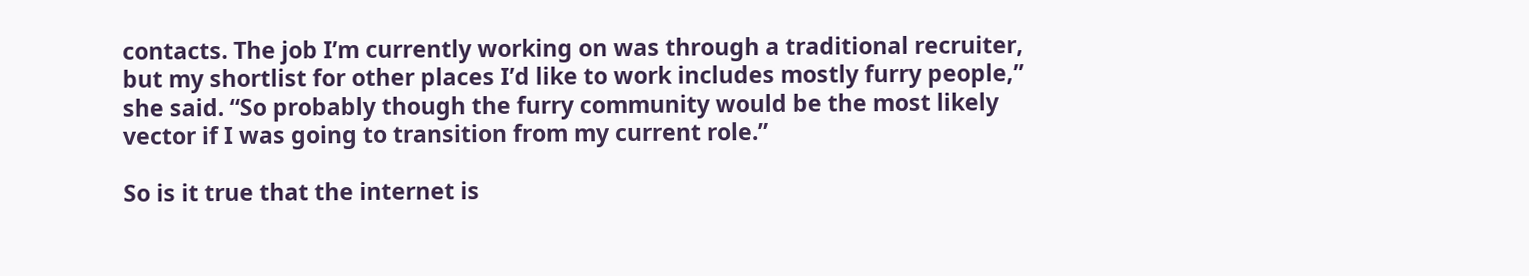contacts. The job I’m currently working on was through a traditional recruiter, but my shortlist for other places I’d like to work includes mostly furry people,” she said. “So probably though the furry community would be the most likely vector if I was going to transition from my current role.”

So is it true that the internet is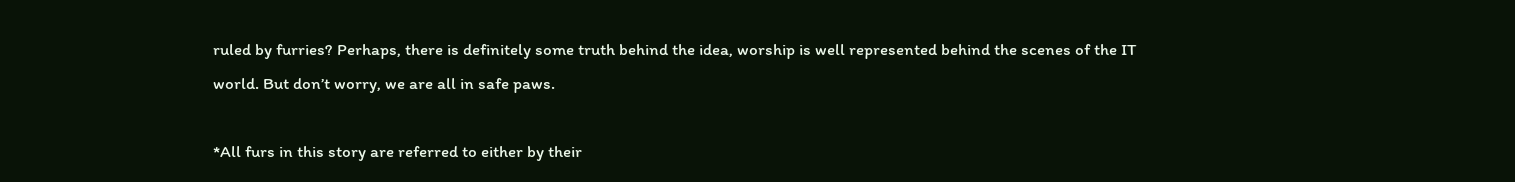ruled by furries? Perhaps, there is definitely some truth behind the idea, worship is well represented behind the scenes of the IT world. But don’t worry, we are all in safe paws.

*All furs in this story are referred to either by their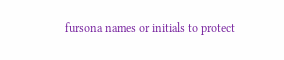fursona names or initials to protect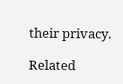their privacy.

Related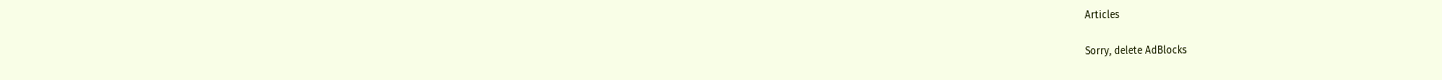Articles

Sorry, delete AdBlocks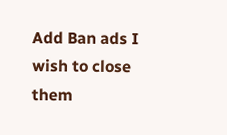Add Ban ads I wish to close them